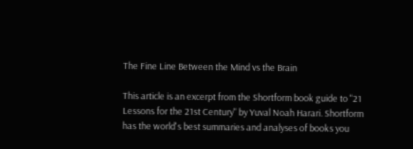The Fine Line Between the Mind vs the Brain

This article is an excerpt from the Shortform book guide to "21 Lessons for the 21st Century" by Yuval Noah Harari. Shortform has the world's best summaries and analyses of books you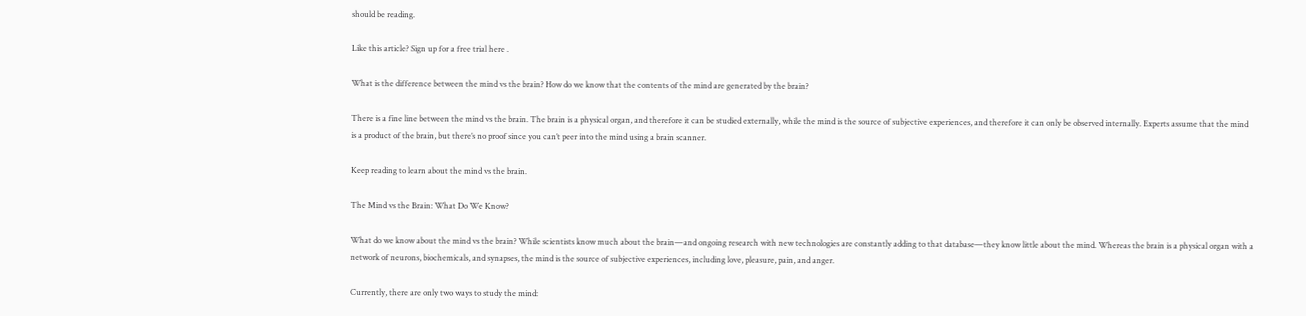should be reading.

Like this article? Sign up for a free trial here .

What is the difference between the mind vs the brain? How do we know that the contents of the mind are generated by the brain?

There is a fine line between the mind vs the brain. The brain is a physical organ, and therefore it can be studied externally, while the mind is the source of subjective experiences, and therefore it can only be observed internally. Experts assume that the mind is a product of the brain, but there’s no proof since you can’t peer into the mind using a brain scanner.

Keep reading to learn about the mind vs the brain.

The Mind vs the Brain: What Do We Know?

What do we know about the mind vs the brain? While scientists know much about the brain—and ongoing research with new technologies are constantly adding to that database—they know little about the mind. Whereas the brain is a physical organ with a network of neurons, biochemicals, and synapses, the mind is the source of subjective experiences, including love, pleasure, pain, and anger.

Currently, there are only two ways to study the mind: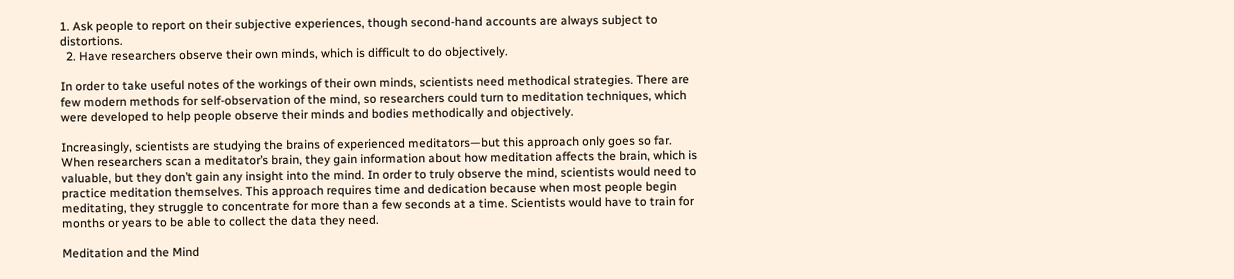1. Ask people to report on their subjective experiences, though second-hand accounts are always subject to distortions.
  2. Have researchers observe their own minds, which is difficult to do objectively.

In order to take useful notes of the workings of their own minds, scientists need methodical strategies. There are few modern methods for self-observation of the mind, so researchers could turn to meditation techniques, which were developed to help people observe their minds and bodies methodically and objectively.

Increasingly, scientists are studying the brains of experienced meditators—but this approach only goes so far. When researchers scan a meditator’s brain, they gain information about how meditation affects the brain, which is valuable, but they don’t gain any insight into the mind. In order to truly observe the mind, scientists would need to practice meditation themselves. This approach requires time and dedication because when most people begin meditating, they struggle to concentrate for more than a few seconds at a time. Scientists would have to train for months or years to be able to collect the data they need.

Meditation and the Mind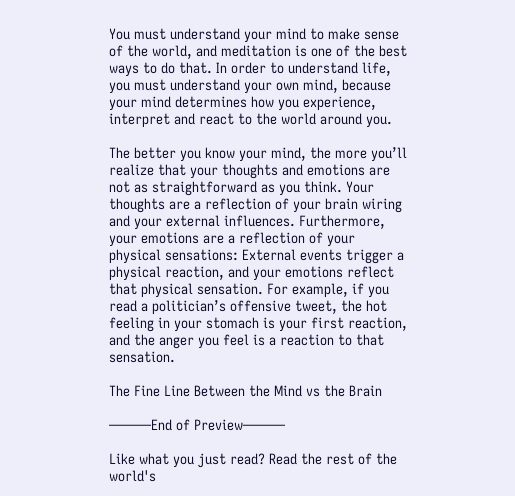You must understand your mind to make sense of the world, and meditation is one of the best ways to do that. In order to understand life, you must understand your own mind, because your mind determines how you experience, interpret and react to the world around you.

The better you know your mind, the more you’ll realize that your thoughts and emotions are not as straightforward as you think. Your thoughts are a reflection of your brain wiring and your external influences. Furthermore, your emotions are a reflection of your physical sensations: External events trigger a physical reaction, and your emotions reflect that physical sensation. For example, if you read a politician’s offensive tweet, the hot feeling in your stomach is your first reaction, and the anger you feel is a reaction to that sensation.

The Fine Line Between the Mind vs the Brain

———End of Preview———

Like what you just read? Read the rest of the world's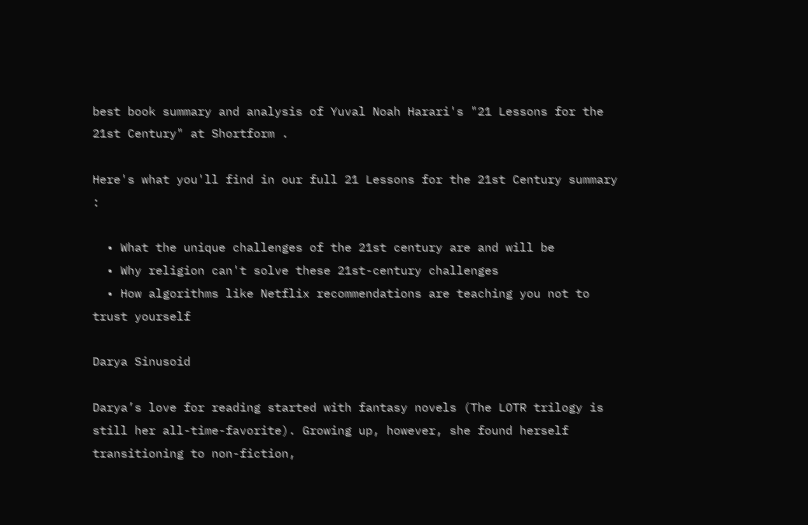best book summary and analysis of Yuval Noah Harari's "21 Lessons for the 21st Century" at Shortform .

Here's what you'll find in our full 21 Lessons for the 21st Century summary :

  • What the unique challenges of the 21st century are and will be
  • Why religion can't solve these 21st-century challenges
  • How algorithms like Netflix recommendations are teaching you not to trust yourself

Darya Sinusoid

Darya’s love for reading started with fantasy novels (The LOTR trilogy is still her all-time-favorite). Growing up, however, she found herself transitioning to non-fiction,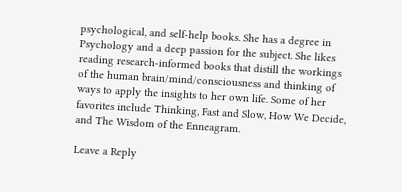psychological, and self-help books. She has a degree in Psychology and a deep passion for the subject. She likes reading research-informed books that distill the workings of the human brain/mind/consciousness and thinking of ways to apply the insights to her own life. Some of her favorites include Thinking, Fast and Slow, How We Decide, and The Wisdom of the Enneagram.

Leave a Reply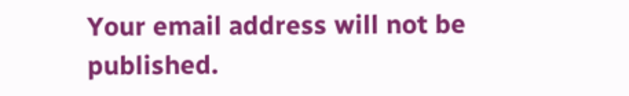Your email address will not be published.